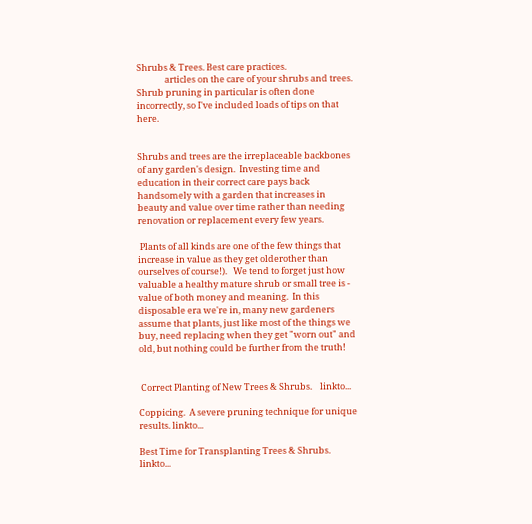Shrubs & Trees. Best care practices.
              articles on the care of your shrubs and trees.   Shrub pruning in particular is often done incorrectly, so I've included loads of tips on that here.


Shrubs and trees are the irreplaceable backbones of any garden's design.  Investing time and education in their correct care pays back handsomely with a garden that increases in beauty and value over time rather than needing renovation or replacement every few years.

 Plants of all kinds are one of the few things that increase in value as they get olderother than ourselves of course!).   We tend to forget just how valuable a healthy mature shrub or small tree is - value of both money and meaning.  In this disposable era we're in, many new gardeners assume that plants, just like most of the things we buy, need replacing when they get "worn out" and old, but nothing could be further from the truth!


 Correct Planting of New Trees & Shrubs.    linkto...

Coppicing.  A severe pruning technique for unique results. linkto...

Best Time for Transplanting Trees & Shrubs. linkto...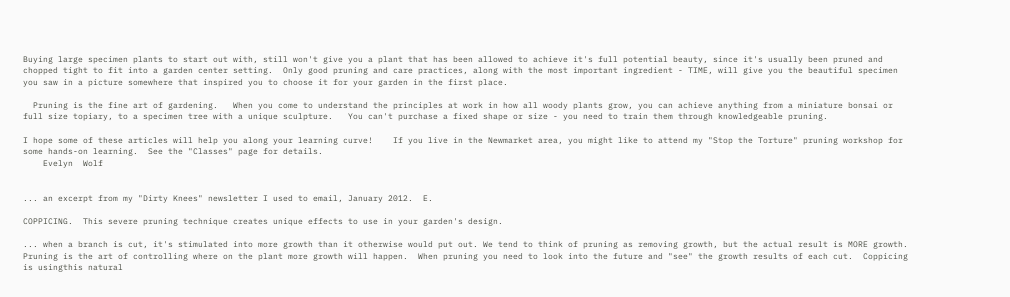Buying large specimen plants to start out with, still won't give you a plant that has been allowed to achieve it's full potential beauty, since it's usually been pruned and chopped tight to fit into a garden center setting.  Only good pruning and care practices, along with the most important ingredient - TIME, will give you the beautiful specimen you saw in a picture somewhere that inspired you to choose it for your garden in the first place.

  Pruning is the fine art of gardening.   When you come to understand the principles at work in how all woody plants grow, you can achieve anything from a miniature bonsai or full size topiary, to a specimen tree with a unique sculpture.   You can't purchase a fixed shape or size - you need to train them through knowledgeable pruning.

I hope some of these articles will help you along your learning curve!    If you live in the Newmarket area, you might like to attend my "Stop the Torture" pruning workshop for some hands-on learning.  See the "Classes" page for details.
    Evelyn  Wolf


... an excerpt from my "Dirty Knees" newsletter I used to email, January 2012.  E.

COPPICING.  This severe pruning technique creates unique effects to use in your garden's design.

... when a branch is cut, it's stimulated into more growth than it otherwise would put out. We tend to think of pruning as removing growth, but the actual result is MORE growth. Pruning is the art of controlling where on the plant more growth will happen.  When pruning you need to look into the future and "see" the growth results of each cut.  Coppicing is usingthis natural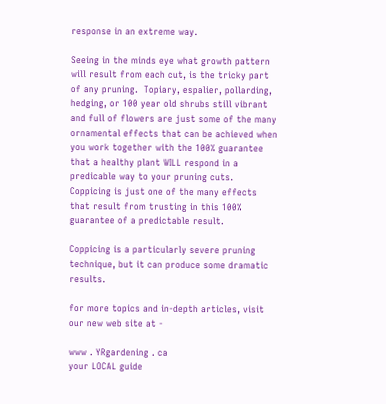response in an extreme way.

Seeing in the minds eye what growth pattern will result from each cut, is the tricky part of any pruning.  Topiary, espalier, pollarding, hedging, or 100 year old shrubs still vibrant and full of flowers are just some of the many ornamental effects that can be achieved when you work together with the 100% guarantee that a healthy plant WILL respond in a predicable way to your pruning cuts.  Coppicing is just one of the many effects that result from trusting in this 100% guarantee of a predictable result.

Coppicing is a particularly severe pruning technique, but it can produce some dramatic results.

for more topics and in-depth articles, visit our new web site at -

www . YRgardening . ca
your LOCAL guide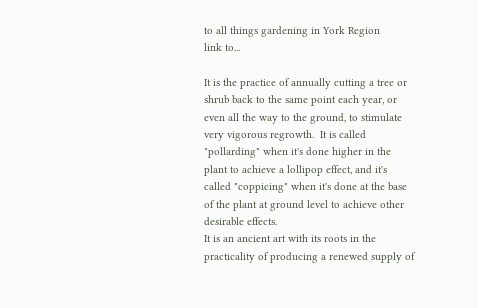to all things gardening in York Region
link to...

It is the practice of annually cutting a tree or shrub back to the same point each year, or even all the way to the ground, to stimulate very vigorous regrowth.  It is called "pollarding" when it's done higher in the plant to achieve a lollipop effect, and it's called "coppicing" when it's done at the base of the plant at ground level to achieve other desirable effects.
It is an ancient art with its roots in the practicality of producing a renewed supply of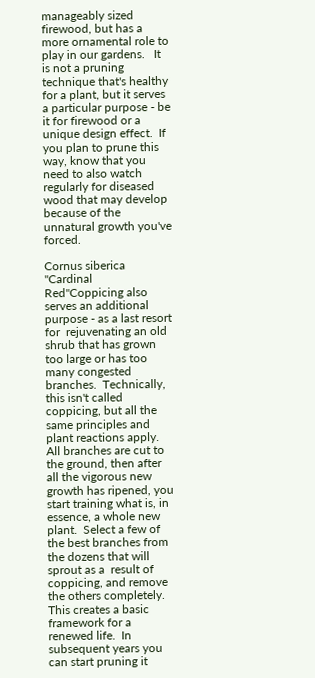manageably sized firewood, but has a more ornamental role to play in our gardens.   It is not a pruning technique that's healthy for a plant, but it serves a particular purpose - be it for firewood or a unique design effect.  If you plan to prune this way, know that you need to also watch regularly for diseased wood that may develop because of the unnatural growth you've forced.

Cornus siberica "Cardinal Red"Coppicing also serves an additional purpose - as a last resort for  rejuvenating an old shrub that has grown too large or has too many congested branches.  Technically, this isn't called coppicing, but all the same principles and plant reactions apply.   All branches are cut to the ground, then after all the vigorous new growth has ripened, you start training what is, in essence, a whole new plant.  Select a few of the best branches from the dozens that will sprout as a  result of coppicing, and remove the others completely.  This creates a basic framework for a renewed life.  In subsequent years you can start pruning it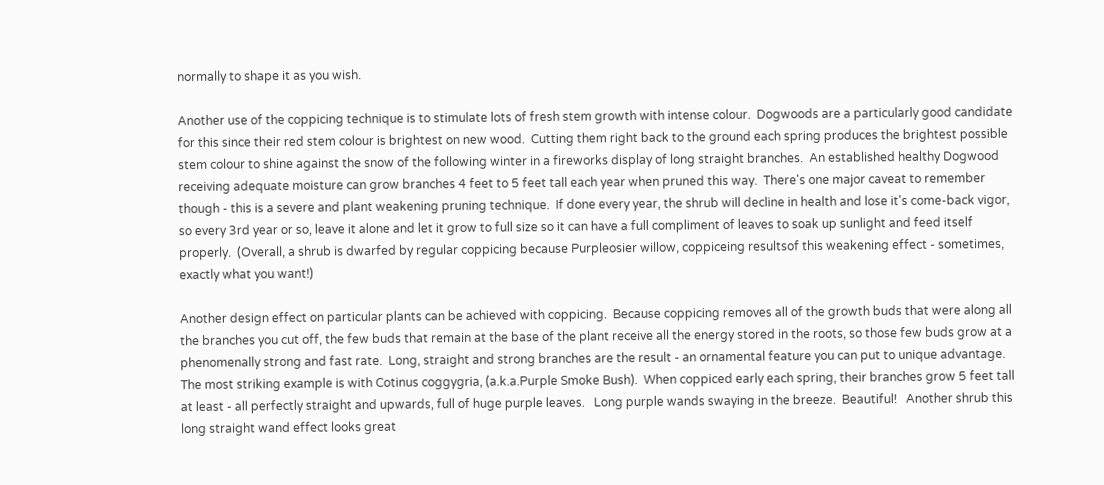normally to shape it as you wish.

Another use of the coppicing technique is to stimulate lots of fresh stem growth with intense colour.  Dogwoods are a particularly good candidate for this since their red stem colour is brightest on new wood.  Cutting them right back to the ground each spring produces the brightest possible stem colour to shine against the snow of the following winter in a fireworks display of long straight branches.  An established healthy Dogwood receiving adequate moisture can grow branches 4 feet to 5 feet tall each year when pruned this way.  There's one major caveat to remember though - this is a severe and plant weakening pruning technique.  If done every year, the shrub will decline in health and lose it's come-back vigor, so every 3rd year or so, leave it alone and let it grow to full size so it can have a full compliment of leaves to soak up sunlight and feed itself properly.  (Overall, a shrub is dwarfed by regular coppicing because Purpleosier willow, coppiceing resultsof this weakening effect - sometimes, exactly what you want!)

Another design effect on particular plants can be achieved with coppicing.  Because coppicing removes all of the growth buds that were along all the branches you cut off, the few buds that remain at the base of the plant receive all the energy stored in the roots, so those few buds grow at a phenomenally strong and fast rate.  Long, straight and strong branches are the result - an ornamental feature you can put to unique advantage. The most striking example is with Cotinus coggygria, (a.k.a.Purple Smoke Bush).  When coppiced early each spring, their branches grow 5 feet tall at least - all perfectly straight and upwards, full of huge purple leaves.   Long purple wands swaying in the breeze.  Beautiful!   Another shrub this long straight wand effect looks great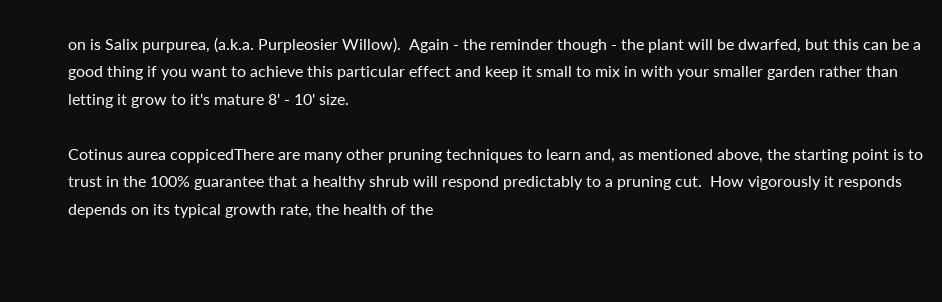on is Salix purpurea, (a.k.a. Purpleosier Willow).  Again - the reminder though - the plant will be dwarfed, but this can be a good thing if you want to achieve this particular effect and keep it small to mix in with your smaller garden rather than letting it grow to it's mature 8' - 10' size.

Cotinus aurea coppicedThere are many other pruning techniques to learn and, as mentioned above, the starting point is to trust in the 100% guarantee that a healthy shrub will respond predictably to a pruning cut.  How vigorously it responds  depends on its typical growth rate, the health of the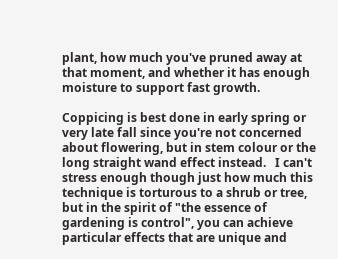plant, how much you've pruned away at that moment, and whether it has enough moisture to support fast growth.

Coppicing is best done in early spring or very late fall since you're not concerned about flowering, but in stem colour or the long straight wand effect instead.   I can't stress enough though just how much this technique is torturous to a shrub or tree, but in the spirit of "the essence of gardening is control", you can achieve particular effects that are unique and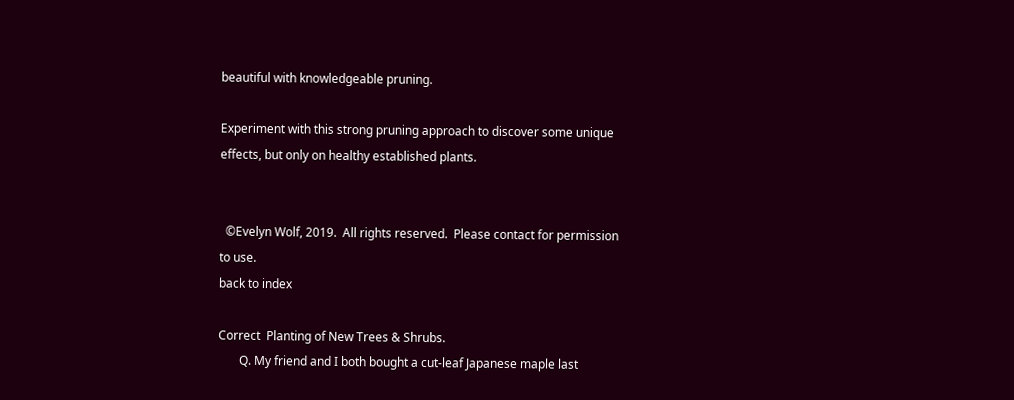beautiful with knowledgeable pruning.

Experiment with this strong pruning approach to discover some unique effects, but only on healthy established plants.


  ©Evelyn Wolf, 2019.  All rights reserved.  Please contact for permission to use.
back to index

Correct  Planting of New Trees & Shrubs.
       Q. My friend and I both bought a cut-leaf Japanese maple last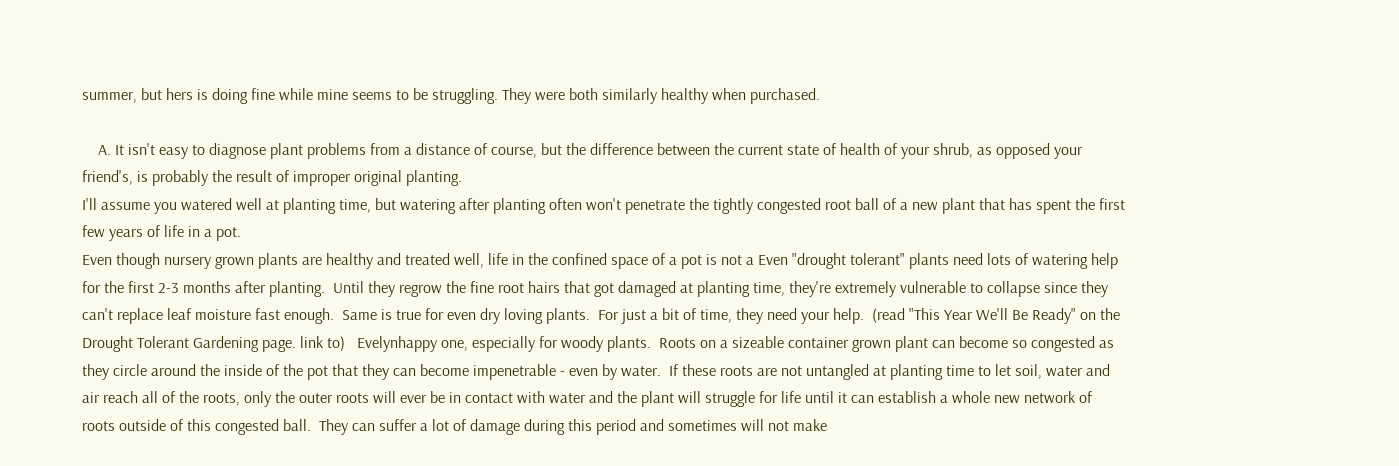summer, but hers is doing fine while mine seems to be struggling. They were both similarly healthy when purchased.

    A. It isn't easy to diagnose plant problems from a distance of course, but the difference between the current state of health of your shrub, as opposed your friend's, is probably the result of improper original planting.
I'll assume you watered well at planting time, but watering after planting often won't penetrate the tightly congested root ball of a new plant that has spent the first few years of life in a pot.
Even though nursery grown plants are healthy and treated well, life in the confined space of a pot is not a Even "drought tolerant" plants need lots of watering help for the first 2-3 months after planting.  Until they regrow the fine root hairs that got damaged at planting time, they're extremely vulnerable to collapse since they can't replace leaf moisture fast enough.  Same is true for even dry loving plants.  For just a bit of time, they need your help.  (read "This Year We'll Be Ready" on the Drought Tolerant Gardening page. link to)   Evelynhappy one, especially for woody plants.  Roots on a sizeable container grown plant can become so congested as they circle around the inside of the pot that they can become impenetrable - even by water.  If these roots are not untangled at planting time to let soil, water and air reach all of the roots, only the outer roots will ever be in contact with water and the plant will struggle for life until it can establish a whole new network of roots outside of this congested ball.  They can suffer a lot of damage during this period and sometimes will not make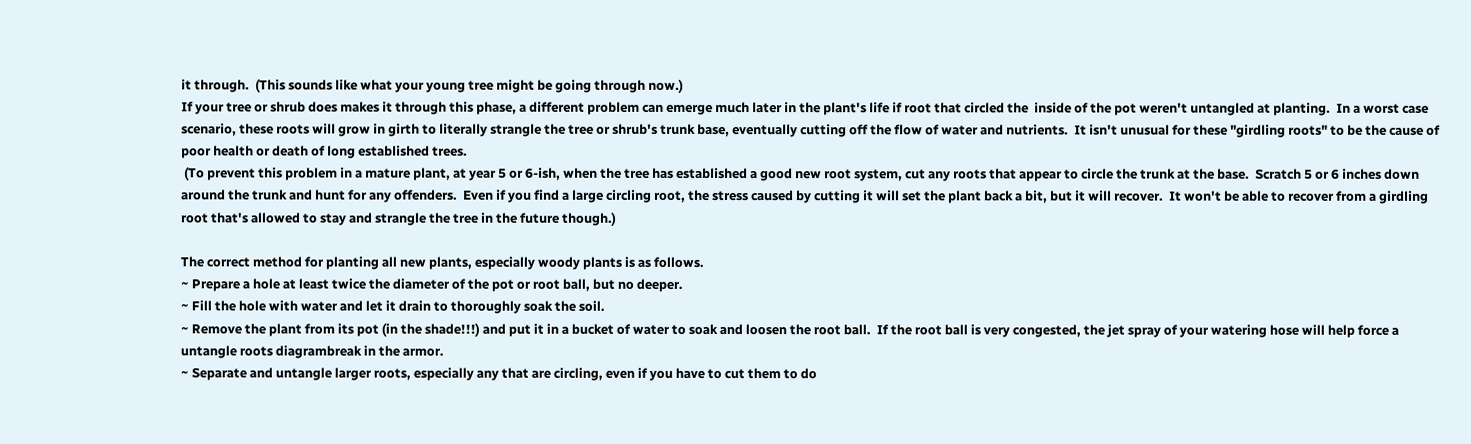it through.  (This sounds like what your young tree might be going through now.)
If your tree or shrub does makes it through this phase, a different problem can emerge much later in the plant's life if root that circled the  inside of the pot weren't untangled at planting.  In a worst case scenario, these roots will grow in girth to literally strangle the tree or shrub's trunk base, eventually cutting off the flow of water and nutrients.  It isn't unusual for these "girdling roots" to be the cause of poor health or death of long established trees.
 (To prevent this problem in a mature plant, at year 5 or 6-ish, when the tree has established a good new root system, cut any roots that appear to circle the trunk at the base.  Scratch 5 or 6 inches down around the trunk and hunt for any offenders.  Even if you find a large circling root, the stress caused by cutting it will set the plant back a bit, but it will recover.  It won't be able to recover from a girdling root that's allowed to stay and strangle the tree in the future though.)

The correct method for planting all new plants, especially woody plants is as follows.
~ Prepare a hole at least twice the diameter of the pot or root ball, but no deeper.
~ Fill the hole with water and let it drain to thoroughly soak the soil.
~ Remove the plant from its pot (in the shade!!!) and put it in a bucket of water to soak and loosen the root ball.  If the root ball is very congested, the jet spray of your watering hose will help force a untangle roots diagrambreak in the armor.
~ Separate and untangle larger roots, especially any that are circling, even if you have to cut them to do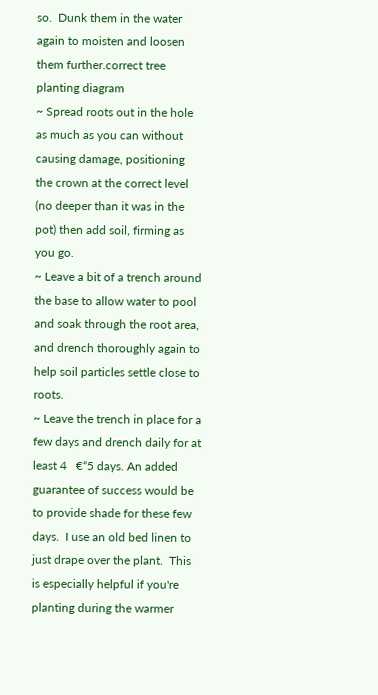so.  Dunk them in the water again to moisten and loosen them further.correct tree planting diagram
~ Spread roots out in the hole as much as you can without causing damage, positioning the crown at the correct level (no deeper than it was in the pot) then add soil, firming as you go.
~ Leave a bit of a trench around the base to allow water to pool and soak through the root area, and drench thoroughly again to help soil particles settle close to roots.
~ Leave the trench in place for a few days and drench daily for at least 4   €“5 days. An added guarantee of success would be to provide shade for these few days.  I use an old bed linen to just drape over the plant.  This is especially helpful if you're planting during the warmer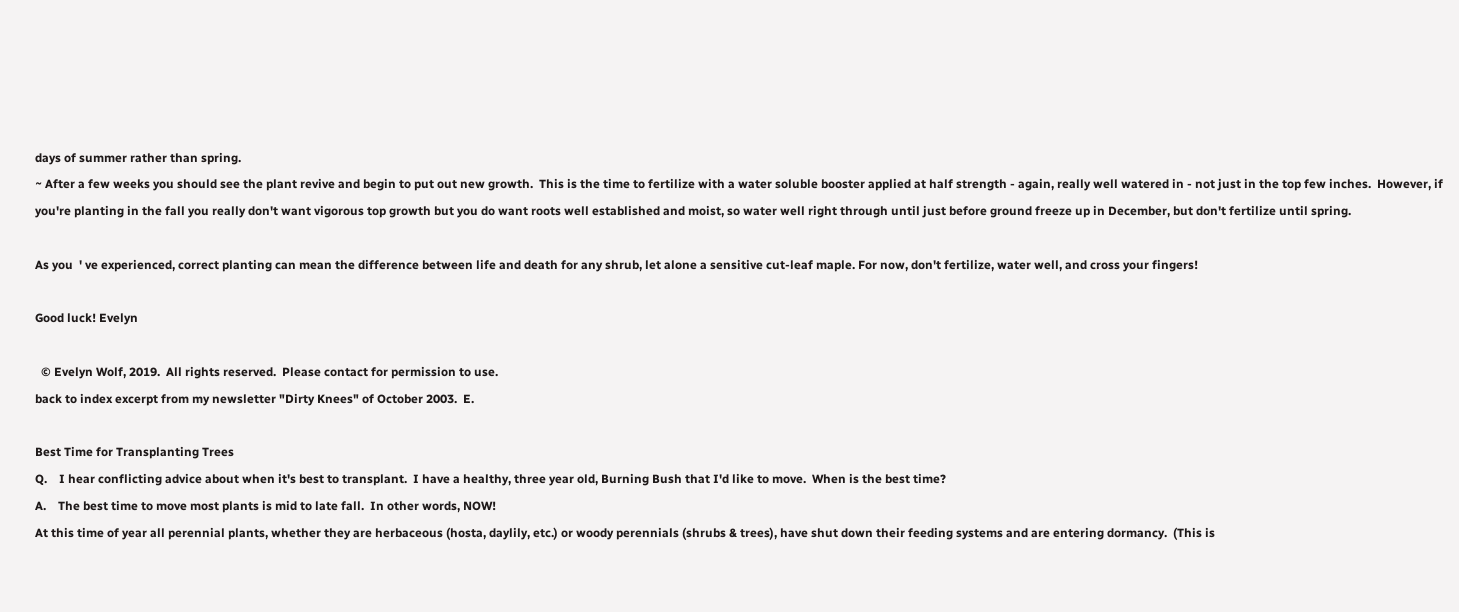days of summer rather than spring.
~ After a few weeks you should see the plant revive and begin to put out new growth.  This is the time to fertilize with a water soluble booster applied at half strength - again, really well watered in - not just in the top few inches.  However, if you're planting in the fall you really don't want vigorous top growth but you do want roots well established and moist, so water well right through until just before ground freeze up in December, but don't fertilize until spring.

As you  ' ve experienced, correct planting can mean the difference between life and death for any shrub, let alone a sensitive cut-leaf maple. For now, don't fertilize, water well, and cross your fingers!

Good luck! Evelyn

  © Evelyn Wolf, 2019.  All rights reserved.  Please contact for permission to use.
back to index excerpt from my newsletter "Dirty Knees" of October 2003.  E.

Best Time for Transplanting Trees
Q.    I hear conflicting advice about when it's best to transplant.  I have a healthy, three year old, Burning Bush that I'd like to move.  When is the best time?
A.    The best time to move most plants is mid to late fall.  In other words, NOW!
At this time of year all perennial plants, whether they are herbaceous (hosta, daylily, etc.) or woody perennials (shrubs & trees), have shut down their feeding systems and are entering dormancy.  (This is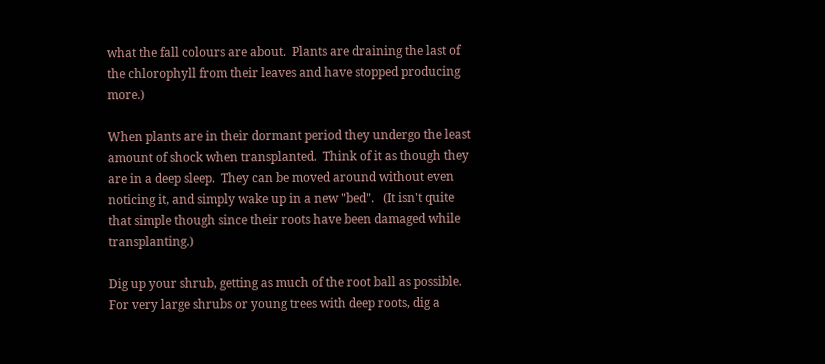what the fall colours are about.  Plants are draining the last of the chlorophyll from their leaves and have stopped producing more.)

When plants are in their dormant period they undergo the least amount of shock when transplanted.  Think of it as though they are in a deep sleep.  They can be moved around without even noticing it, and simply wake up in a new "bed".   (It isn't quite that simple though since their roots have been damaged while transplanting.)

Dig up your shrub, getting as much of the root ball as possible.  For very large shrubs or young trees with deep roots, dig a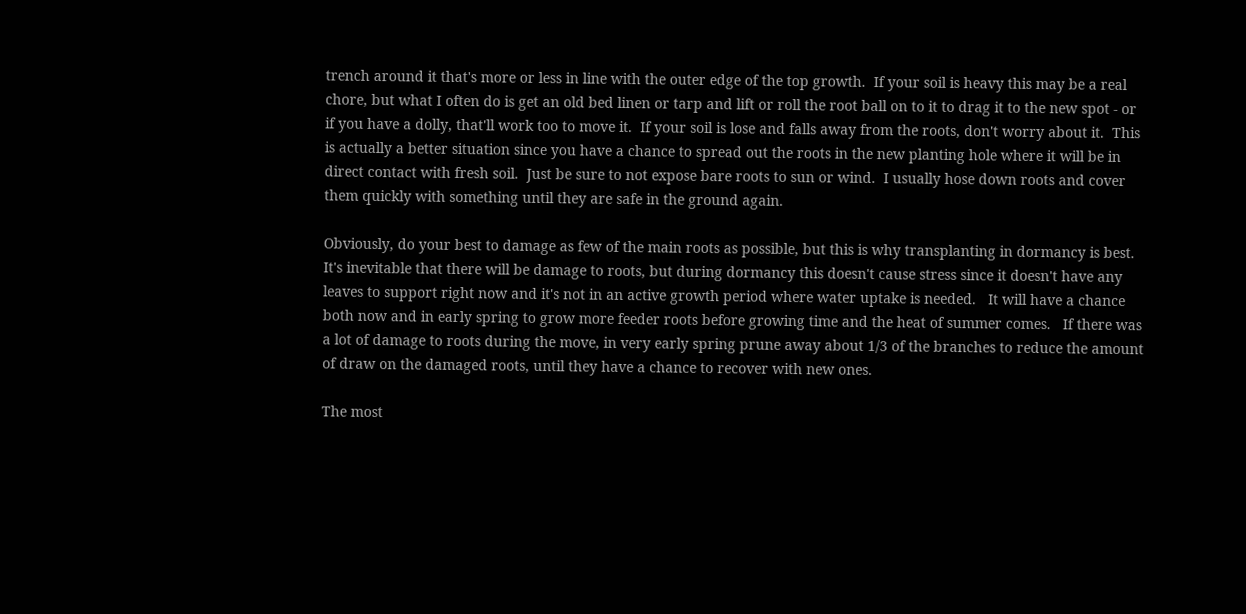trench around it that's more or less in line with the outer edge of the top growth.  If your soil is heavy this may be a real chore, but what I often do is get an old bed linen or tarp and lift or roll the root ball on to it to drag it to the new spot - or if you have a dolly, that'll work too to move it.  If your soil is lose and falls away from the roots, don't worry about it.  This is actually a better situation since you have a chance to spread out the roots in the new planting hole where it will be in direct contact with fresh soil.  Just be sure to not expose bare roots to sun or wind.  I usually hose down roots and cover them quickly with something until they are safe in the ground again.

Obviously, do your best to damage as few of the main roots as possible, but this is why transplanting in dormancy is best.  It's inevitable that there will be damage to roots, but during dormancy this doesn't cause stress since it doesn't have any leaves to support right now and it's not in an active growth period where water uptake is needed.   It will have a chance both now and in early spring to grow more feeder roots before growing time and the heat of summer comes.   If there was a lot of damage to roots during the move, in very early spring prune away about 1/3 of the branches to reduce the amount of draw on the damaged roots, until they have a chance to recover with new ones.

The most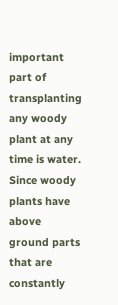important part of transplanting any woody plant at any time is water.  Since woody plants have above ground parts that are constantly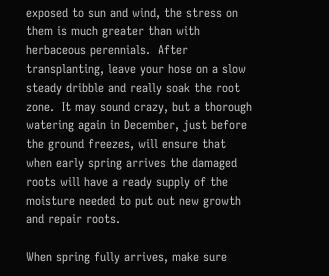exposed to sun and wind, the stress on them is much greater than with herbaceous perennials.  After transplanting, leave your hose on a slow steady dribble and really soak the root zone.  It may sound crazy, but a thorough watering again in December, just before the ground freezes, will ensure that when early spring arrives the damaged roots will have a ready supply of the moisture needed to put out new growth and repair roots.

When spring fully arrives, make sure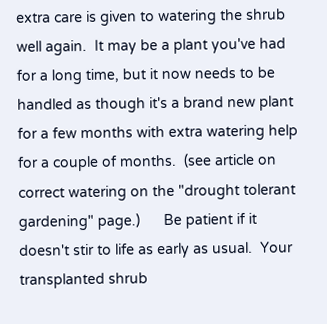extra care is given to watering the shrub well again.  It may be a plant you've had for a long time, but it now needs to be handled as though it's a brand new plant for a few months with extra watering help for a couple of months.  (see article on correct watering on the "drought tolerant gardening" page.)      Be patient if it doesn't stir to life as early as usual.  Your transplanted shrub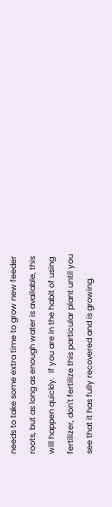needs to take some extra time to grow new feeder roots, but as long as enough water is available, this will happen quickly.  If you are in the habit of using fertilizer, don't fertilize this particular plant until you see that it has fully recovered and is growing.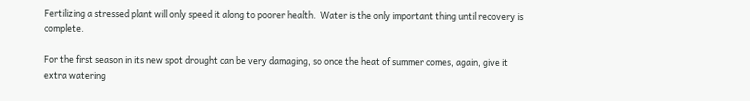Fertilizing a stressed plant will only speed it along to poorer health.  Water is the only important thing until recovery is complete.

For the first season in its new spot drought can be very damaging, so once the heat of summer comes, again, give it extra watering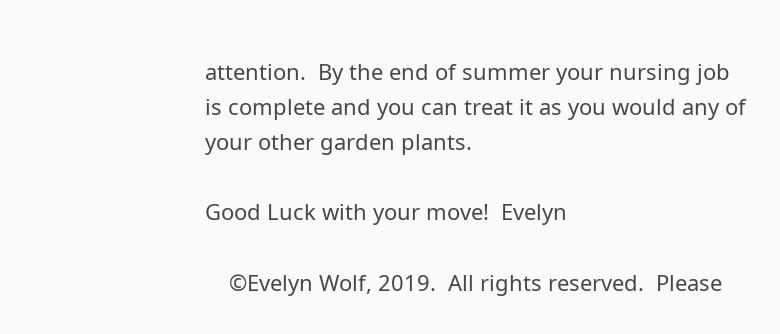attention.  By the end of summer your nursing job is complete and you can treat it as you would any of your other garden plants.

Good Luck with your move!  Evelyn

    ©Evelyn Wolf, 2019.  All rights reserved.  Please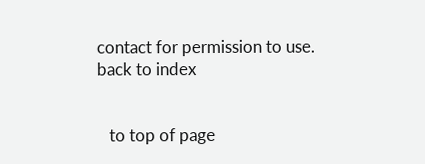contact for permission to use.
back to index


   to top of page